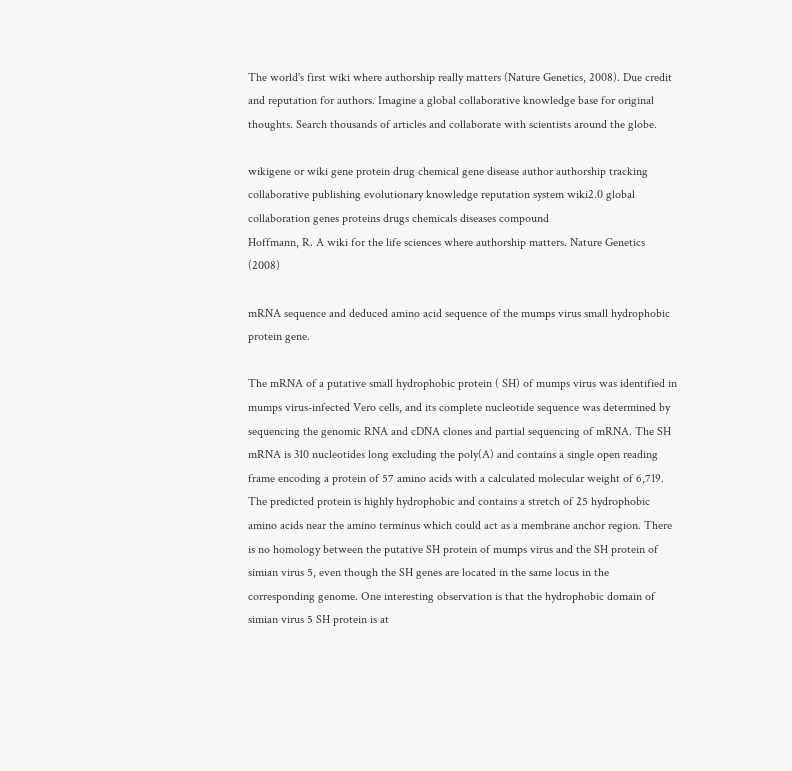The world's first wiki where authorship really matters (Nature Genetics, 2008). Due credit and reputation for authors. Imagine a global collaborative knowledge base for original thoughts. Search thousands of articles and collaborate with scientists around the globe.

wikigene or wiki gene protein drug chemical gene disease author authorship tracking collaborative publishing evolutionary knowledge reputation system wiki2.0 global collaboration genes proteins drugs chemicals diseases compound
Hoffmann, R. A wiki for the life sciences where authorship matters. Nature Genetics (2008)

mRNA sequence and deduced amino acid sequence of the mumps virus small hydrophobic protein gene.

The mRNA of a putative small hydrophobic protein ( SH) of mumps virus was identified in mumps virus-infected Vero cells, and its complete nucleotide sequence was determined by sequencing the genomic RNA and cDNA clones and partial sequencing of mRNA. The SH mRNA is 310 nucleotides long excluding the poly(A) and contains a single open reading frame encoding a protein of 57 amino acids with a calculated molecular weight of 6,719. The predicted protein is highly hydrophobic and contains a stretch of 25 hydrophobic amino acids near the amino terminus which could act as a membrane anchor region. There is no homology between the putative SH protein of mumps virus and the SH protein of simian virus 5, even though the SH genes are located in the same locus in the corresponding genome. One interesting observation is that the hydrophobic domain of simian virus 5 SH protein is at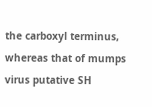the carboxyl terminus, whereas that of mumps virus putative SH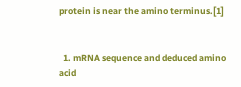protein is near the amino terminus.[1]


  1. mRNA sequence and deduced amino acid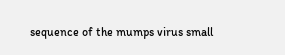sequence of the mumps virus small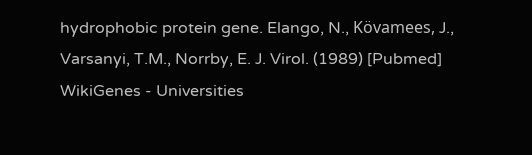hydrophobic protein gene. Elango, N., Kövamees, J., Varsanyi, T.M., Norrby, E. J. Virol. (1989) [Pubmed]
WikiGenes - Universities